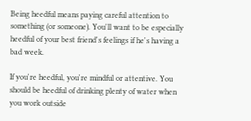Being heedful means paying careful attention to something (or someone). You'll want to be especially heedful of your best friend's feelings if he's having a bad week.

If you're heedful, you're mindful or attentive. You should be heedful of drinking plenty of water when you work outside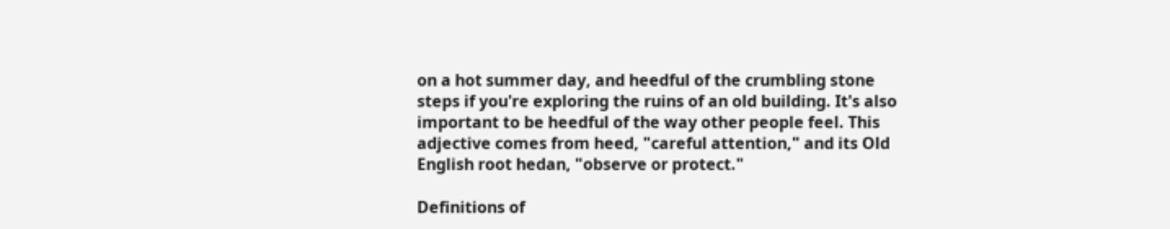on a hot summer day, and heedful of the crumbling stone steps if you're exploring the ruins of an old building. It's also important to be heedful of the way other people feel. This adjective comes from heed, "careful attention," and its Old English root hedan, "observe or protect."

Definitions of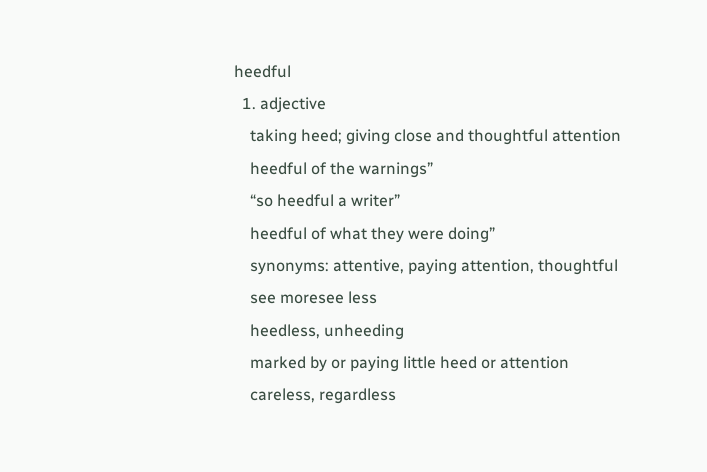heedful
  1. adjective
    taking heed; giving close and thoughtful attention
    heedful of the warnings”
    “so heedful a writer”
    heedful of what they were doing”
    synonyms: attentive, paying attention, thoughtful
    see moresee less
    heedless, unheeding
    marked by or paying little heed or attention
    careless, regardless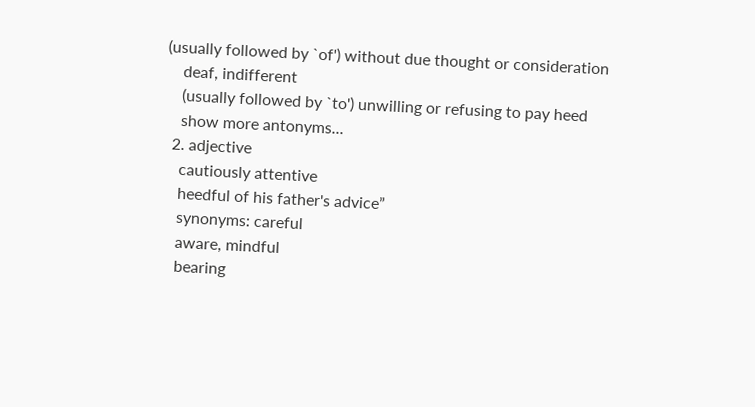(usually followed by `of') without due thought or consideration
    deaf, indifferent
    (usually followed by `to') unwilling or refusing to pay heed
    show more antonyms...
  2. adjective
    cautiously attentive
    heedful of his father's advice”
    synonyms: careful
    aware, mindful
    bearing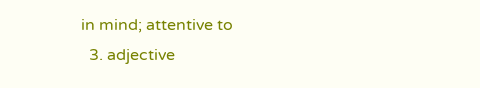in mind; attentive to
  3. adjective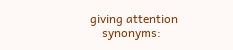giving attention
    synonyms: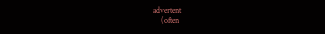advertent
    (often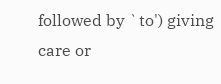followed by `to') giving care or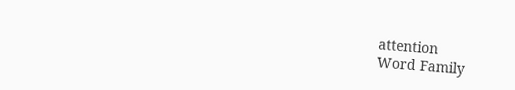attention
Word Family